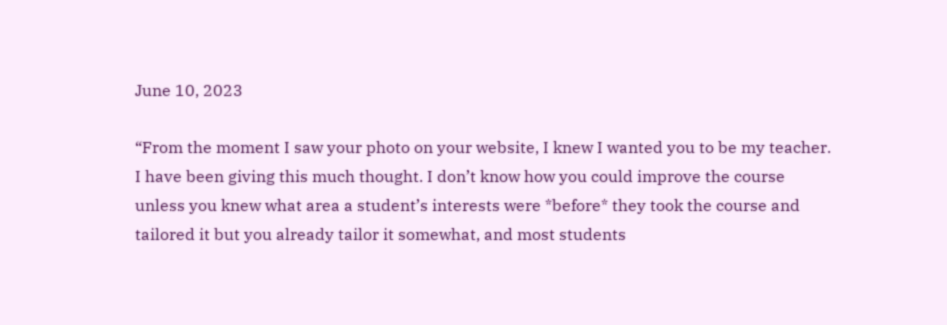June 10, 2023

“From the moment I saw your photo on your website, I knew I wanted you to be my teacher.
I have been giving this much thought. I don’t know how you could improve the course
unless you knew what area a student’s interests were *before* they took the course and
tailored it but you already tailor it somewhat, and most students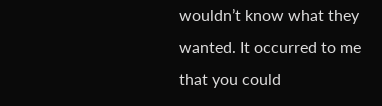wouldn’t know what they
wanted. It occurred to me that you could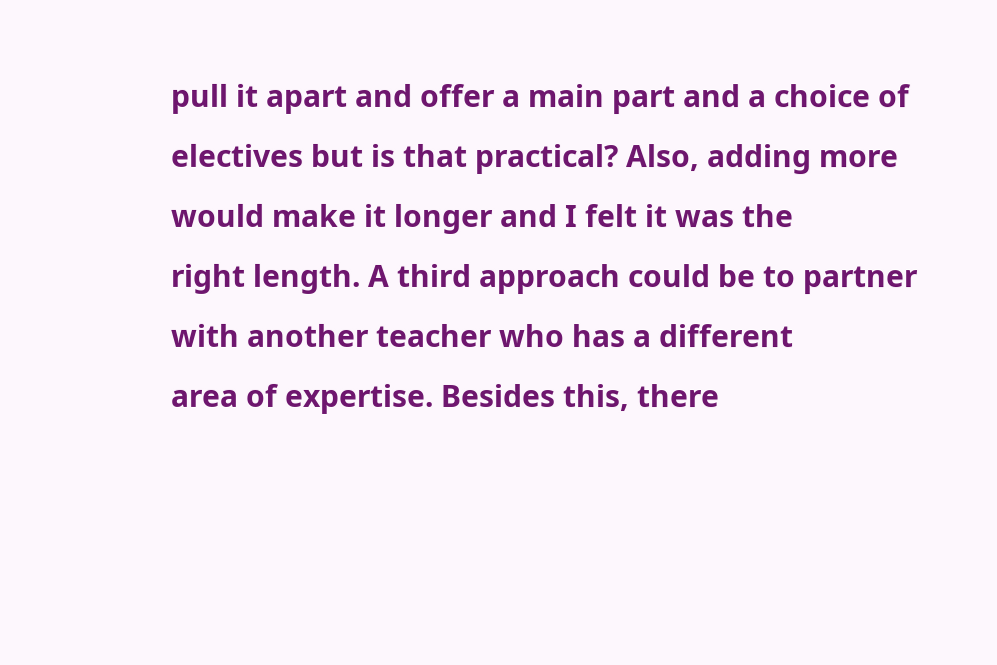pull it apart and offer a main part and a choice of
electives but is that practical? Also, adding more would make it longer and I felt it was the
right length. A third approach could be to partner with another teacher who has a different
area of expertise. Besides this, there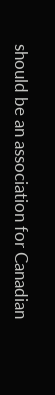should be an association for Canadian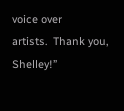voice over
artists.  Thank you, Shelley!”